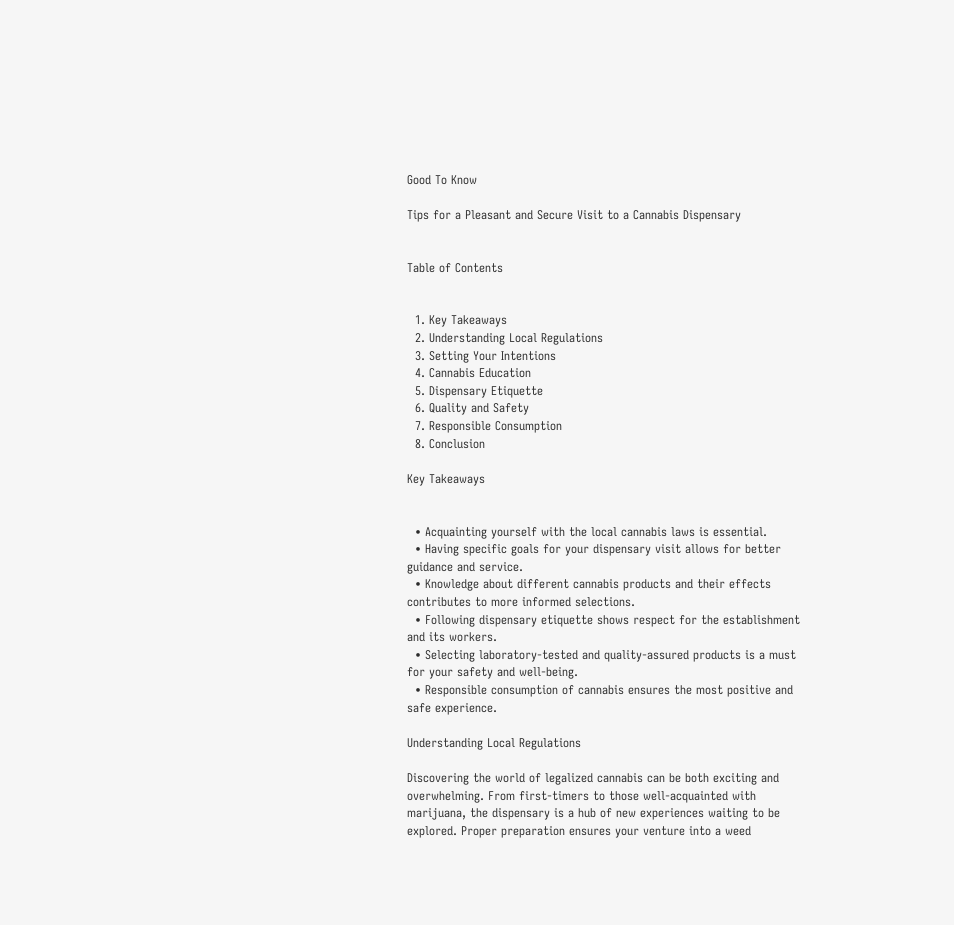Good To Know

Tips for a Pleasant and Secure Visit to a Cannabis Dispensary


Table of Contents


  1. Key Takeaways
  2. Understanding Local Regulations
  3. Setting Your Intentions
  4. Cannabis Education
  5. Dispensary Etiquette
  6. Quality and Safety
  7. Responsible Consumption
  8. Conclusion

Key Takeaways


  • Acquainting yourself with the local cannabis laws is essential.
  • Having specific goals for your dispensary visit allows for better guidance and service.
  • Knowledge about different cannabis products and their effects contributes to more informed selections.
  • Following dispensary etiquette shows respect for the establishment and its workers.
  • Selecting laboratory-tested and quality-assured products is a must for your safety and well-being.
  • Responsible consumption of cannabis ensures the most positive and safe experience.

Understanding Local Regulations

Discovering the world of legalized cannabis can be both exciting and overwhelming. From first-timers to those well-acquainted with marijuana, the dispensary is a hub of new experiences waiting to be explored. Proper preparation ensures your venture into a weed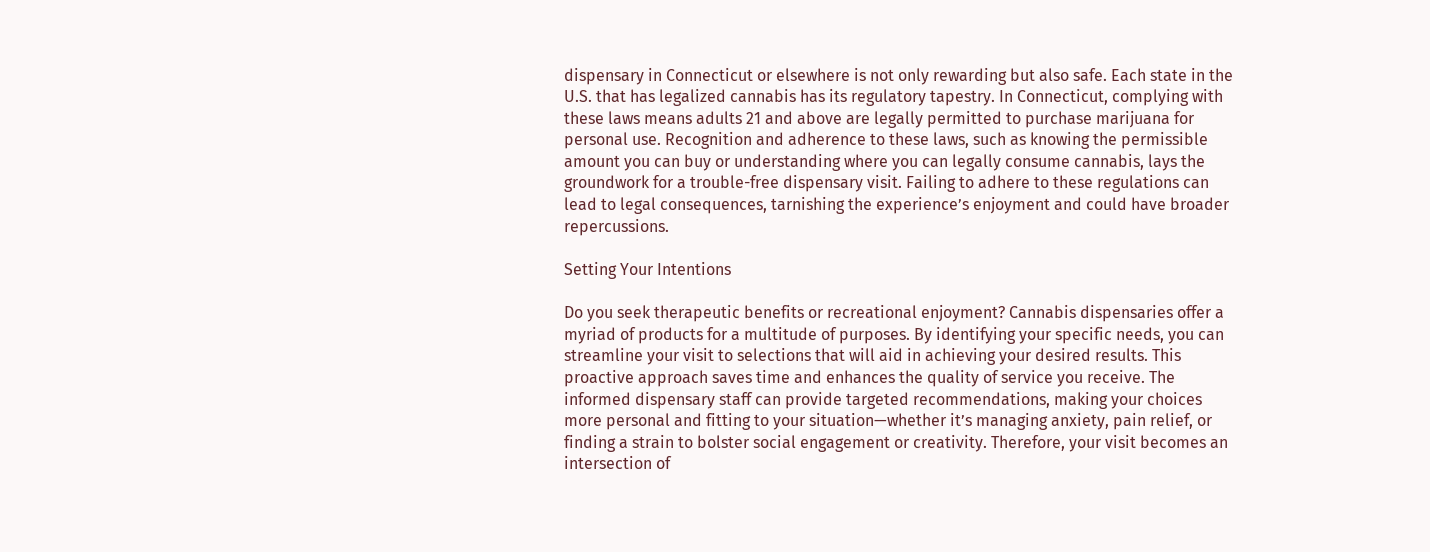dispensary in Connecticut or elsewhere is not only rewarding but also safe. Each state in the U.S. that has legalized cannabis has its regulatory tapestry. In Connecticut, complying with these laws means adults 21 and above are legally permitted to purchase marijuana for personal use. Recognition and adherence to these laws, such as knowing the permissible amount you can buy or understanding where you can legally consume cannabis, lays the groundwork for a trouble-free dispensary visit. Failing to adhere to these regulations can lead to legal consequences, tarnishing the experience’s enjoyment and could have broader repercussions.

Setting Your Intentions

Do you seek therapeutic benefits or recreational enjoyment? Cannabis dispensaries offer a myriad of products for a multitude of purposes. By identifying your specific needs, you can streamline your visit to selections that will aid in achieving your desired results. This proactive approach saves time and enhances the quality of service you receive. The informed dispensary staff can provide targeted recommendations, making your choices more personal and fitting to your situation—whether it’s managing anxiety, pain relief, or finding a strain to bolster social engagement or creativity. Therefore, your visit becomes an intersection of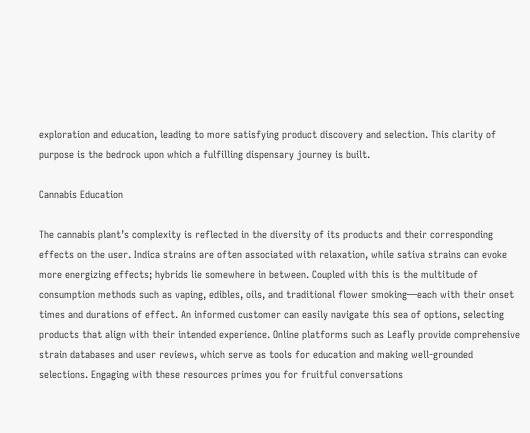exploration and education, leading to more satisfying product discovery and selection. This clarity of purpose is the bedrock upon which a fulfilling dispensary journey is built.

Cannabis Education

The cannabis plant’s complexity is reflected in the diversity of its products and their corresponding effects on the user. Indica strains are often associated with relaxation, while sativa strains can evoke more energizing effects; hybrids lie somewhere in between. Coupled with this is the multitude of consumption methods such as vaping, edibles, oils, and traditional flower smoking—each with their onset times and durations of effect. An informed customer can easily navigate this sea of options, selecting products that align with their intended experience. Online platforms such as Leafly provide comprehensive strain databases and user reviews, which serve as tools for education and making well-grounded selections. Engaging with these resources primes you for fruitful conversations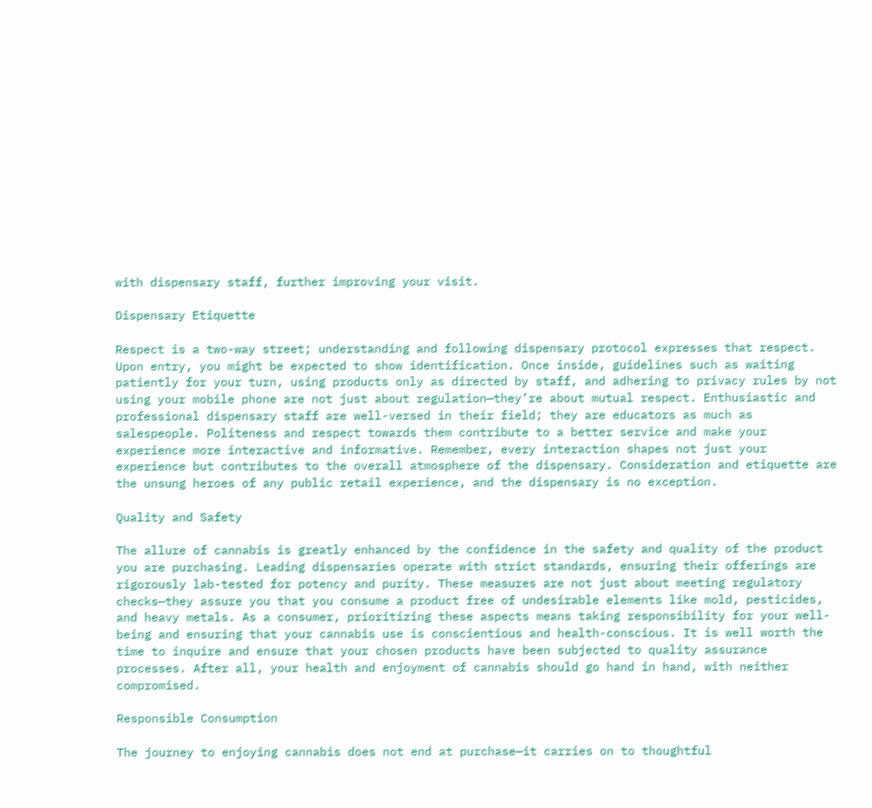with dispensary staff, further improving your visit.

Dispensary Etiquette

Respect is a two-way street; understanding and following dispensary protocol expresses that respect. Upon entry, you might be expected to show identification. Once inside, guidelines such as waiting patiently for your turn, using products only as directed by staff, and adhering to privacy rules by not using your mobile phone are not just about regulation—they’re about mutual respect. Enthusiastic and professional dispensary staff are well-versed in their field; they are educators as much as salespeople. Politeness and respect towards them contribute to a better service and make your experience more interactive and informative. Remember, every interaction shapes not just your experience but contributes to the overall atmosphere of the dispensary. Consideration and etiquette are the unsung heroes of any public retail experience, and the dispensary is no exception.

Quality and Safety

The allure of cannabis is greatly enhanced by the confidence in the safety and quality of the product you are purchasing. Leading dispensaries operate with strict standards, ensuring their offerings are rigorously lab-tested for potency and purity. These measures are not just about meeting regulatory checks—they assure you that you consume a product free of undesirable elements like mold, pesticides, and heavy metals. As a consumer, prioritizing these aspects means taking responsibility for your well-being and ensuring that your cannabis use is conscientious and health-conscious. It is well worth the time to inquire and ensure that your chosen products have been subjected to quality assurance processes. After all, your health and enjoyment of cannabis should go hand in hand, with neither compromised.

Responsible Consumption

The journey to enjoying cannabis does not end at purchase—it carries on to thoughtful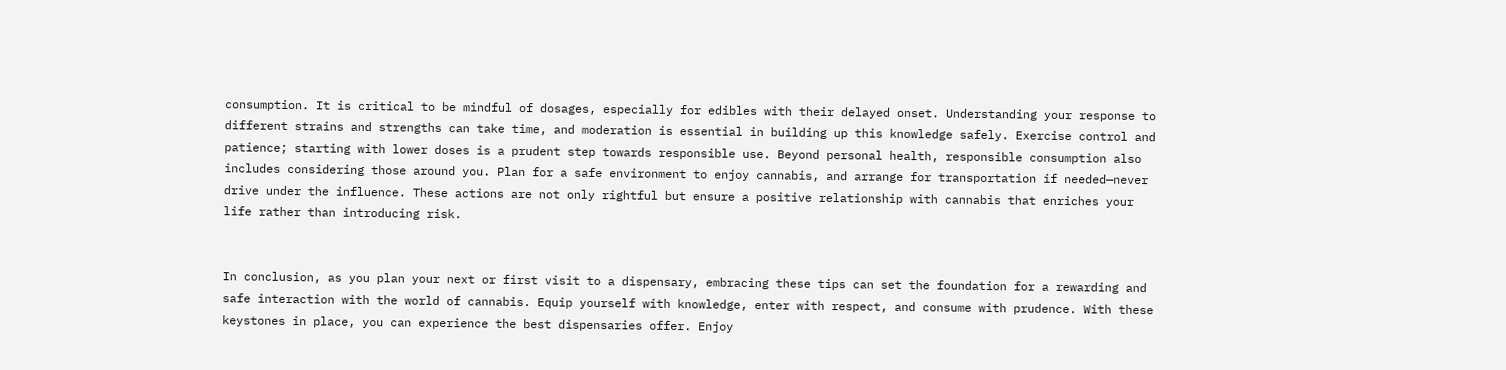consumption. It is critical to be mindful of dosages, especially for edibles with their delayed onset. Understanding your response to different strains and strengths can take time, and moderation is essential in building up this knowledge safely. Exercise control and patience; starting with lower doses is a prudent step towards responsible use. Beyond personal health, responsible consumption also includes considering those around you. Plan for a safe environment to enjoy cannabis, and arrange for transportation if needed—never drive under the influence. These actions are not only rightful but ensure a positive relationship with cannabis that enriches your life rather than introducing risk.


In conclusion, as you plan your next or first visit to a dispensary, embracing these tips can set the foundation for a rewarding and safe interaction with the world of cannabis. Equip yourself with knowledge, enter with respect, and consume with prudence. With these keystones in place, you can experience the best dispensaries offer. Enjoy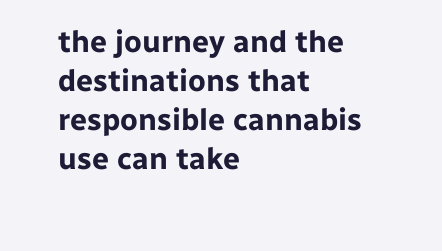the journey and the destinations that responsible cannabis use can take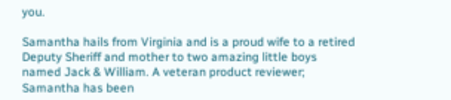you.

Samantha hails from Virginia and is a proud wife to a retired Deputy Sheriff and mother to two amazing little boys named Jack & William. A veteran product reviewer; Samantha has been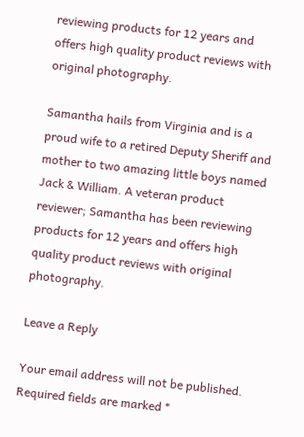reviewing products for 12 years and offers high quality product reviews with original photography.

Samantha hails from Virginia and is a proud wife to a retired Deputy Sheriff and mother to two amazing little boys named Jack & William. A veteran product reviewer; Samantha has been reviewing products for 12 years and offers high quality product reviews with original photography.

Leave a Reply

Your email address will not be published. Required fields are marked *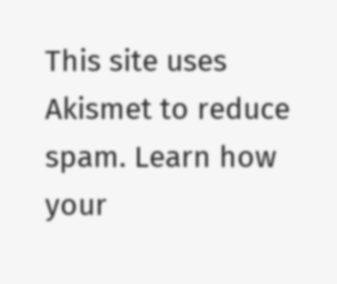This site uses Akismet to reduce spam. Learn how your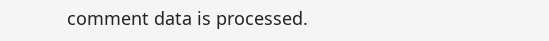comment data is processed.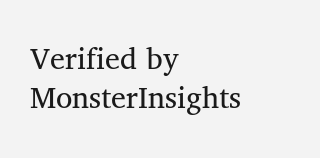Verified by MonsterInsights